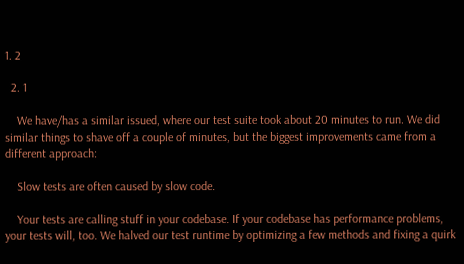1. 2

  2. 1

    We have/has a similar issued, where our test suite took about 20 minutes to run. We did similar things to shave off a couple of minutes, but the biggest improvements came from a different approach:

    Slow tests are often caused by slow code.

    Your tests are calling stuff in your codebase. If your codebase has performance problems, your tests will, too. We halved our test runtime by optimizing a few methods and fixing a quirk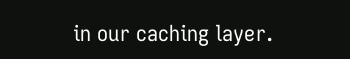in our caching layer.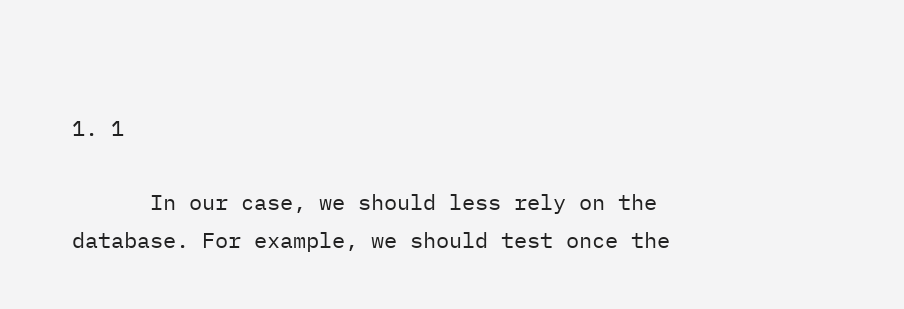1. 1

      In our case, we should less rely on the database. For example, we should test once the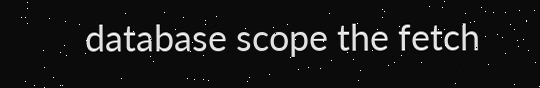database scope the fetch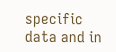specific data and in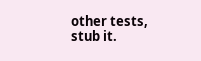other tests, stub it.